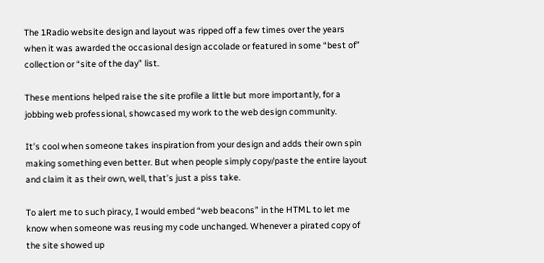The 1Radio website design and layout was ripped off a few times over the years when it was awarded the occasional design accolade or featured in some “best of” collection or “site of the day” list.

These mentions helped raise the site profile a little but more importantly, for a jobbing web professional, showcased my work to the web design community.

It’s cool when someone takes inspiration from your design and adds their own spin making something even better. But when people simply copy/paste the entire layout and claim it as their own, well, that’s just a piss take.

To alert me to such piracy, I would embed “web beacons” in the HTML to let me know when someone was reusing my code unchanged. Whenever a pirated copy of the site showed up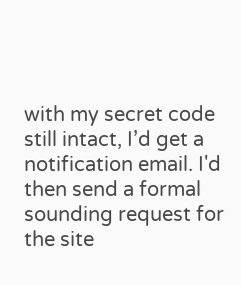with my secret code still intact, I’d get a notification email. I'd then send a formal sounding request for the site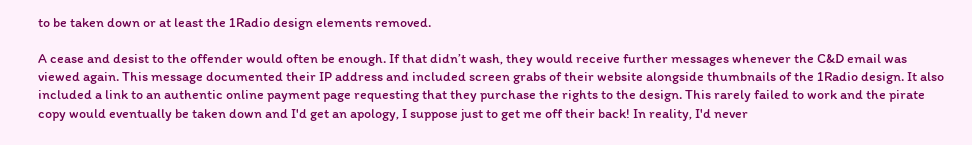to be taken down or at least the 1Radio design elements removed.

A cease and desist to the offender would often be enough. If that didn’t wash, they would receive further messages whenever the C&D email was viewed again. This message documented their IP address and included screen grabs of their website alongside thumbnails of the 1Radio design. It also included a link to an authentic online payment page requesting that they purchase the rights to the design. This rarely failed to work and the pirate copy would eventually be taken down and I'd get an apology, I suppose just to get me off their back! In reality, I'd never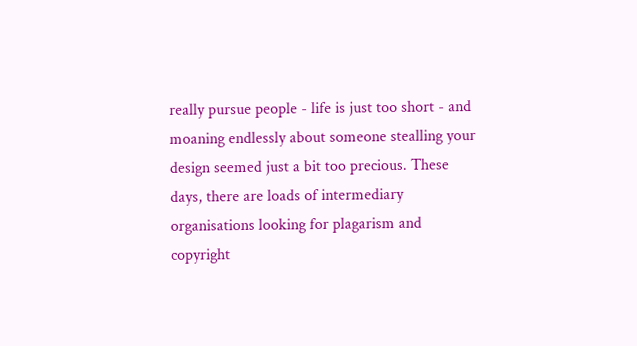really pursue people - life is just too short - and moaning endlessly about someone stealling your design seemed just a bit too precious. These days, there are loads of intermediary organisations looking for plagarism and copyright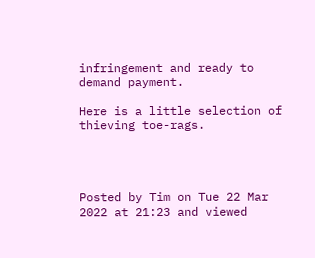infringement and ready to demand payment.

Here is a little selection of thieving toe-rags.




Posted by Tim on Tue 22 Mar 2022 at 21:23 and viewed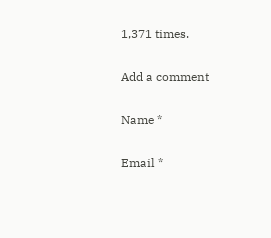1,371 times.

Add a comment

Name *

Email *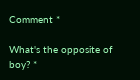Comment *

What's the opposite of boy? *